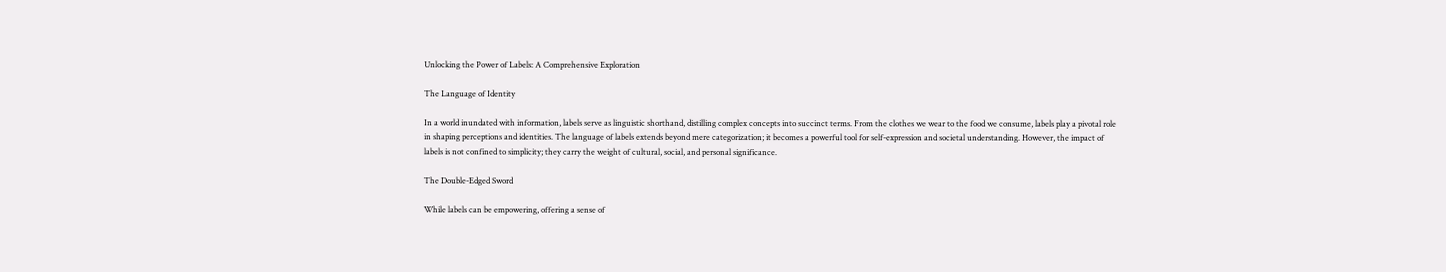Unlocking the Power of Labels: A Comprehensive Exploration

The Language of Identity

In a world inundated with information, labels serve as linguistic shorthand, distilling complex concepts into succinct terms. From the clothes we wear to the food we consume, labels play a pivotal role in shaping perceptions and identities. The language of labels extends beyond mere categorization; it becomes a powerful tool for self-expression and societal understanding. However, the impact of labels is not confined to simplicity; they carry the weight of cultural, social, and personal significance.

The Double-Edged Sword

While labels can be empowering, offering a sense of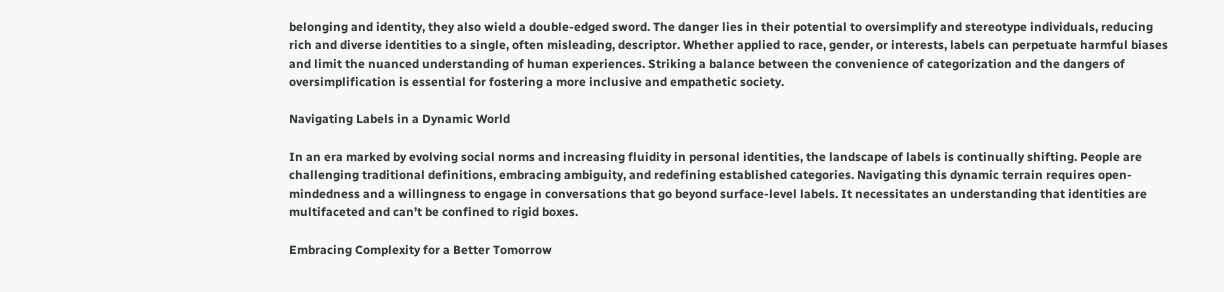belonging and identity, they also wield a double-edged sword. The danger lies in their potential to oversimplify and stereotype individuals, reducing rich and diverse identities to a single, often misleading, descriptor. Whether applied to race, gender, or interests, labels can perpetuate harmful biases and limit the nuanced understanding of human experiences. Striking a balance between the convenience of categorization and the dangers of oversimplification is essential for fostering a more inclusive and empathetic society.

Navigating Labels in a Dynamic World

In an era marked by evolving social norms and increasing fluidity in personal identities, the landscape of labels is continually shifting. People are challenging traditional definitions, embracing ambiguity, and redefining established categories. Navigating this dynamic terrain requires open-mindedness and a willingness to engage in conversations that go beyond surface-level labels. It necessitates an understanding that identities are multifaceted and can’t be confined to rigid boxes.

Embracing Complexity for a Better Tomorrow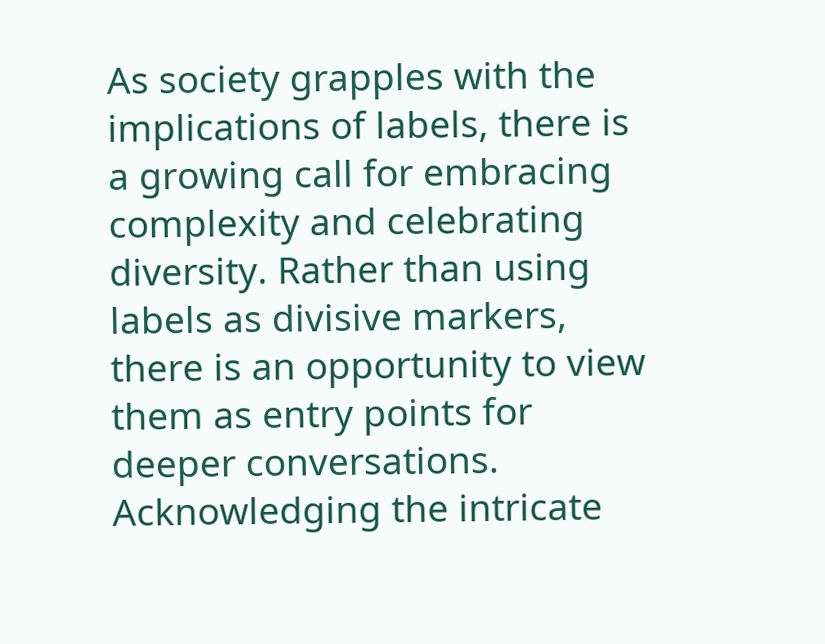As society grapples with the implications of labels, there is a growing call for embracing complexity and celebrating diversity. Rather than using labels as divisive markers, there is an opportunity to view them as entry points for deeper conversations. Acknowledging the intricate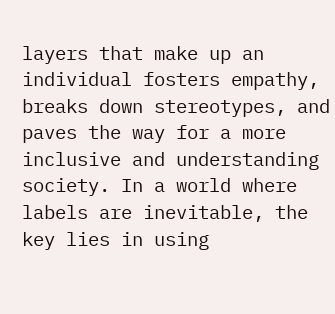layers that make up an individual fosters empathy, breaks down stereotypes, and paves the way for a more inclusive and understanding society. In a world where labels are inevitable, the key lies in using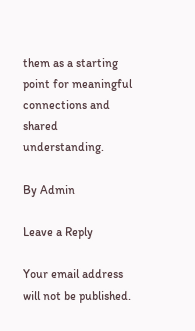them as a starting point for meaningful connections and shared understanding.

By Admin

Leave a Reply

Your email address will not be published.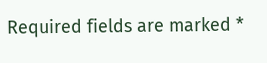Required fields are marked *